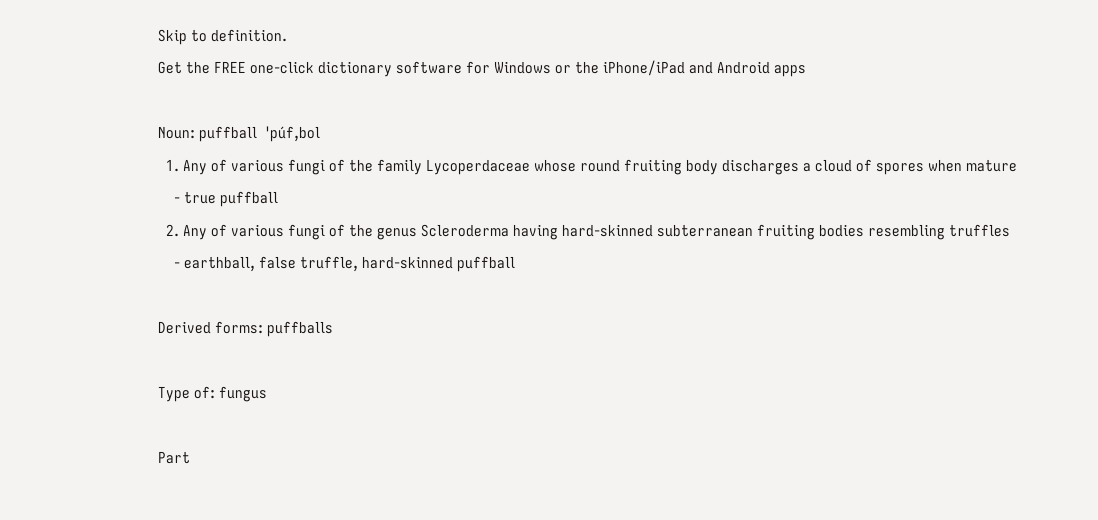Skip to definition.
Get the FREE one-click dictionary software for Windows or the iPhone/iPad and Android apps

Noun: puffball  'púf,bol
  1. Any of various fungi of the family Lycoperdaceae whose round fruiting body discharges a cloud of spores when mature
    - true puffball
  2. Any of various fungi of the genus Scleroderma having hard-skinned subterranean fruiting bodies resembling truffles
    - earthball, false truffle, hard-skinned puffball

Derived forms: puffballs

Type of: fungus

Part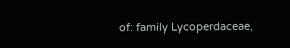of: family Lycoperdaceae,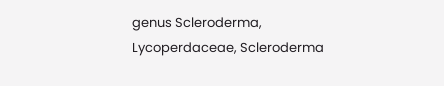genus Scleroderma, Lycoperdaceae, Scleroderma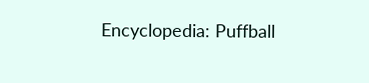Encyclopedia: Puffball